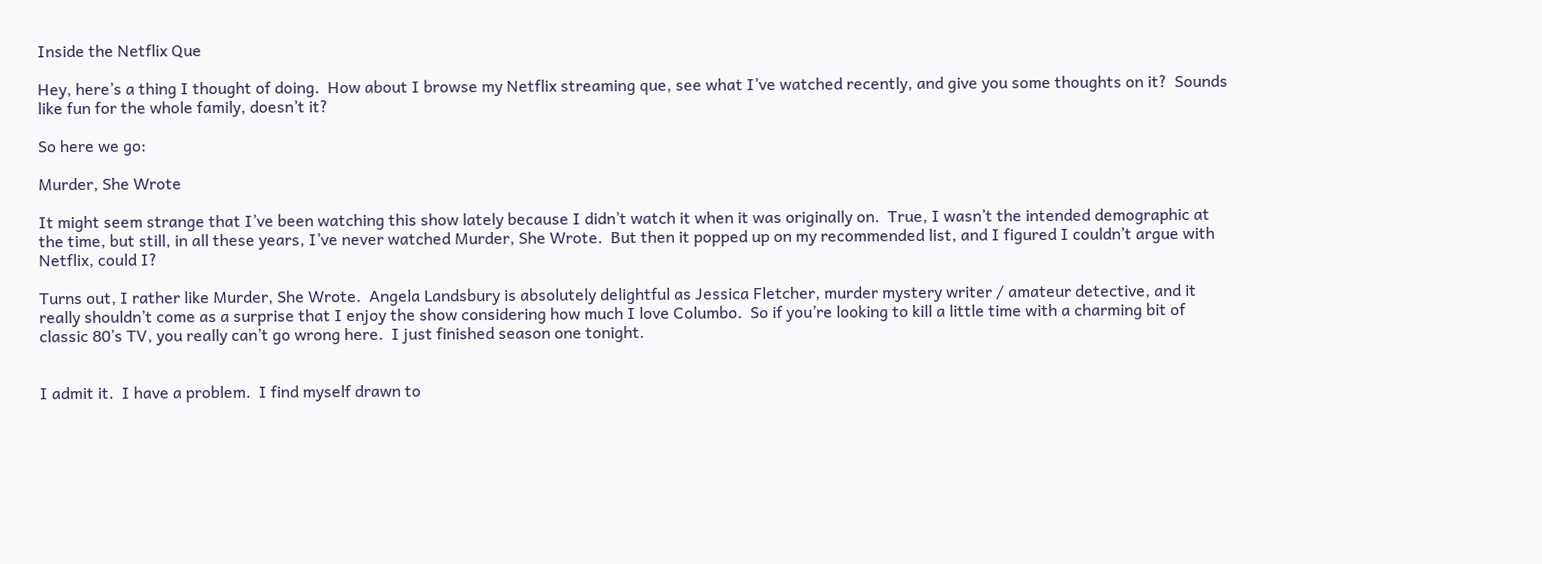Inside the Netflix Que

Hey, here’s a thing I thought of doing.  How about I browse my Netflix streaming que, see what I’ve watched recently, and give you some thoughts on it?  Sounds like fun for the whole family, doesn’t it?

So here we go:

Murder, She Wrote

It might seem strange that I’ve been watching this show lately because I didn’t watch it when it was originally on.  True, I wasn’t the intended demographic at the time, but still, in all these years, I’ve never watched Murder, She Wrote.  But then it popped up on my recommended list, and I figured I couldn’t argue with Netflix, could I?

Turns out, I rather like Murder, She Wrote.  Angela Landsbury is absolutely delightful as Jessica Fletcher, murder mystery writer / amateur detective, and it really shouldn’t come as a surprise that I enjoy the show considering how much I love Columbo.  So if you’re looking to kill a little time with a charming bit of classic 80’s TV, you really can’t go wrong here.  I just finished season one tonight.


I admit it.  I have a problem.  I find myself drawn to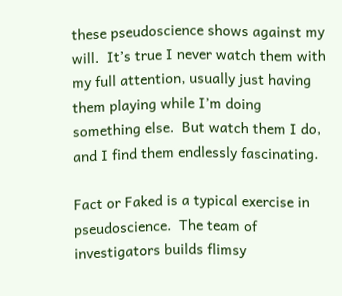these pseudoscience shows against my will.  It’s true I never watch them with my full attention, usually just having them playing while I’m doing something else.  But watch them I do, and I find them endlessly fascinating.

Fact or Faked is a typical exercise in pseudoscience.  The team of investigators builds flimsy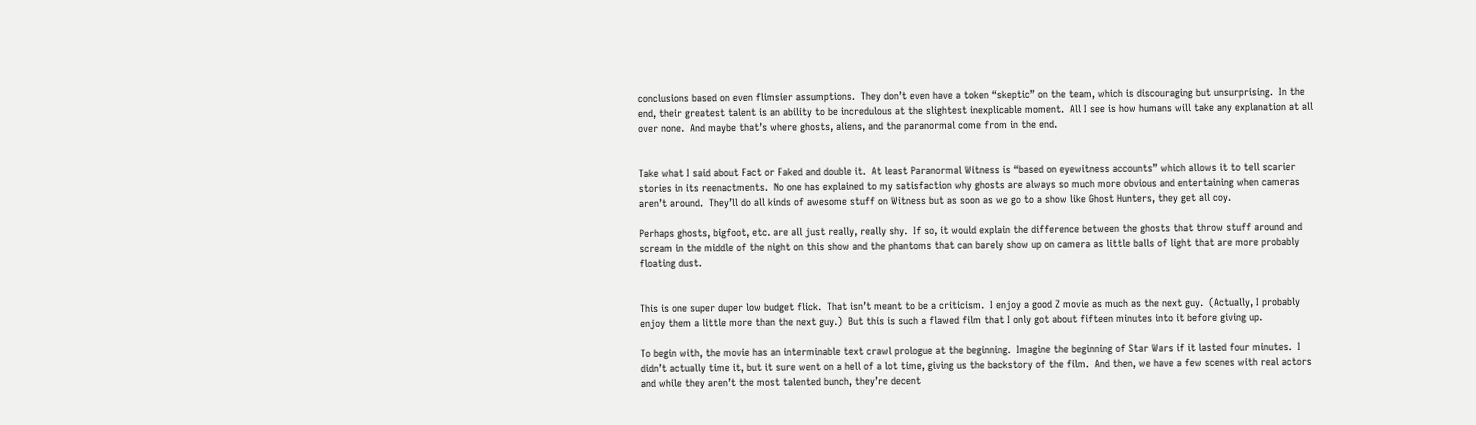conclusions based on even flimsier assumptions.  They don’t even have a token “skeptic” on the team, which is discouraging but unsurprising.  In the end, their greatest talent is an ability to be incredulous at the slightest inexplicable moment.  All I see is how humans will take any explanation at all over none.  And maybe that’s where ghosts, aliens, and the paranormal come from in the end.


Take what I said about Fact or Faked and double it.  At least Paranormal Witness is “based on eyewitness accounts” which allows it to tell scarier stories in its reenactments.  No one has explained to my satisfaction why ghosts are always so much more obvious and entertaining when cameras aren’t around.  They’ll do all kinds of awesome stuff on Witness but as soon as we go to a show like Ghost Hunters, they get all coy.

Perhaps ghosts, bigfoot, etc. are all just really, really shy.  If so, it would explain the difference between the ghosts that throw stuff around and scream in the middle of the night on this show and the phantoms that can barely show up on camera as little balls of light that are more probably floating dust.


This is one super duper low budget flick.  That isn’t meant to be a criticism.  I enjoy a good Z movie as much as the next guy.  (Actually, I probably enjoy them a little more than the next guy.)  But this is such a flawed film that I only got about fifteen minutes into it before giving up.

To begin with, the movie has an interminable text crawl prologue at the beginning.  Imagine the beginning of Star Wars if it lasted four minutes.  I didn’t actually time it, but it sure went on a hell of a lot time, giving us the backstory of the film.  And then, we have a few scenes with real actors and while they aren’t the most talented bunch, they’re decent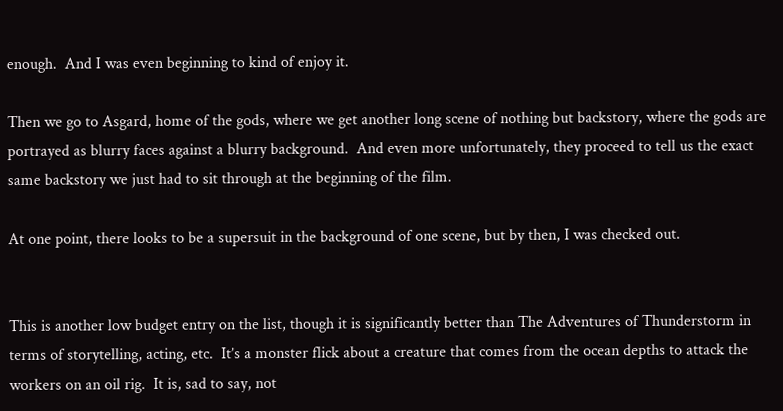enough.  And I was even beginning to kind of enjoy it.

Then we go to Asgard, home of the gods, where we get another long scene of nothing but backstory, where the gods are portrayed as blurry faces against a blurry background.  And even more unfortunately, they proceed to tell us the exact same backstory we just had to sit through at the beginning of the film.

At one point, there looks to be a supersuit in the background of one scene, but by then, I was checked out.


This is another low budget entry on the list, though it is significantly better than The Adventures of Thunderstorm in terms of storytelling, acting, etc.  It’s a monster flick about a creature that comes from the ocean depths to attack the workers on an oil rig.  It is, sad to say, not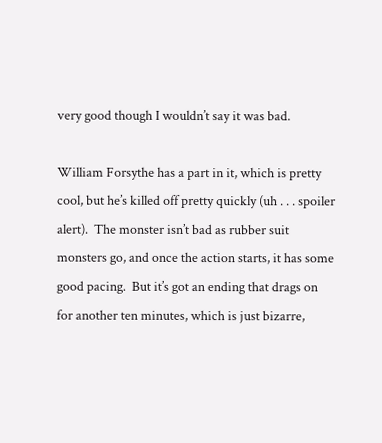very good though I wouldn’t say it was bad.

William Forsythe has a part in it, which is pretty cool, but he’s killed off pretty quickly (uh . . . spoiler alert).  The monster isn’t bad as rubber suit monsters go, and once the action starts, it has some good pacing.  But it’s got an ending that drags on for another ten minutes, which is just bizarre,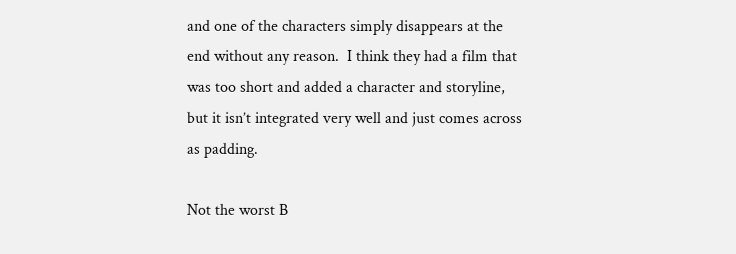and one of the characters simply disappears at the end without any reason.  I think they had a film that was too short and added a character and storyline, but it isn’t integrated very well and just comes across as padding.

Not the worst B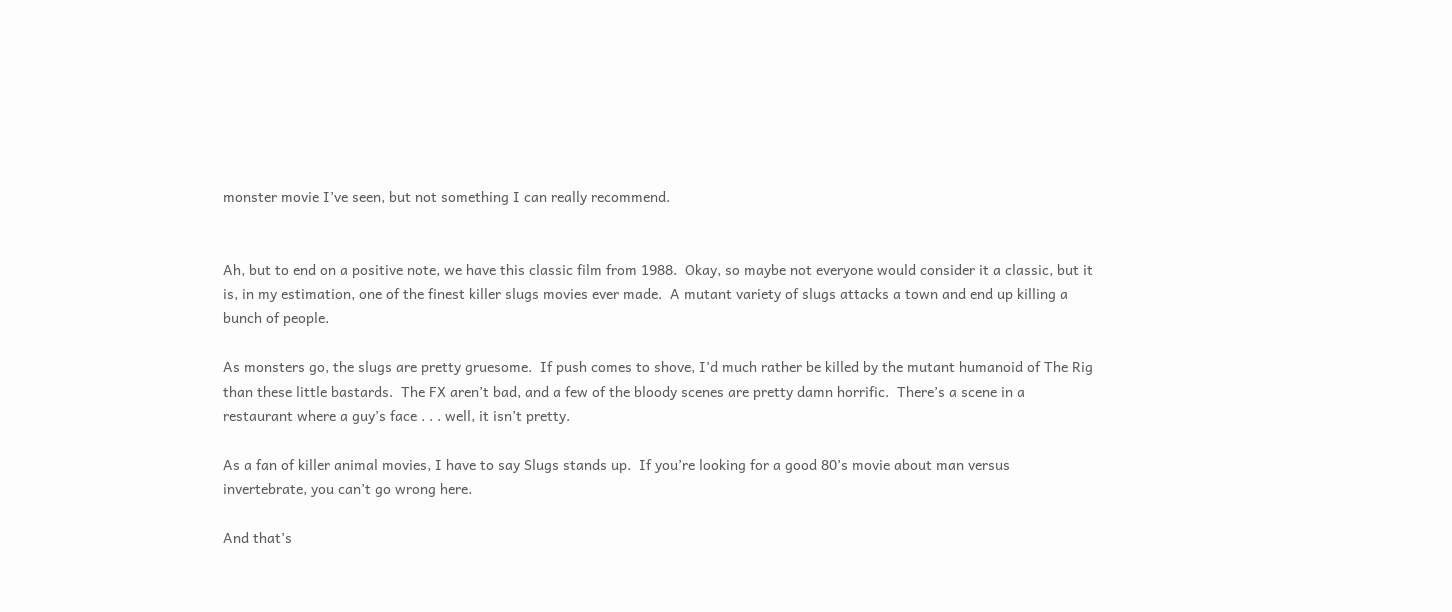monster movie I’ve seen, but not something I can really recommend.


Ah, but to end on a positive note, we have this classic film from 1988.  Okay, so maybe not everyone would consider it a classic, but it is, in my estimation, one of the finest killer slugs movies ever made.  A mutant variety of slugs attacks a town and end up killing a bunch of people.

As monsters go, the slugs are pretty gruesome.  If push comes to shove, I’d much rather be killed by the mutant humanoid of The Rig than these little bastards.  The FX aren’t bad, and a few of the bloody scenes are pretty damn horrific.  There’s a scene in a restaurant where a guy’s face . . . well, it isn’t pretty.

As a fan of killer animal movies, I have to say Slugs stands up.  If you’re looking for a good 80’s movie about man versus invertebrate, you can’t go wrong here.

And that’s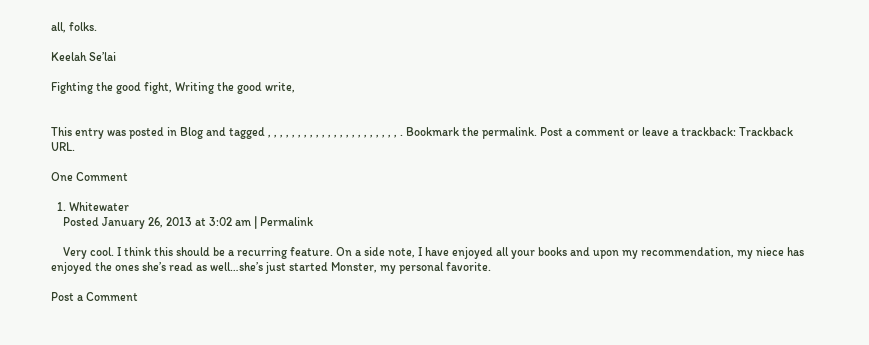all, folks.

Keelah Se’lai

Fighting the good fight, Writing the good write,


This entry was posted in Blog and tagged , , , , , , , , , , , , , , , , , , , , , , . Bookmark the permalink. Post a comment or leave a trackback: Trackback URL.

One Comment

  1. Whitewater
    Posted January 26, 2013 at 3:02 am | Permalink

    Very cool. I think this should be a recurring feature. On a side note, I have enjoyed all your books and upon my recommendation, my niece has enjoyed the ones she’s read as well…she’s just started Monster, my personal favorite.

Post a Comment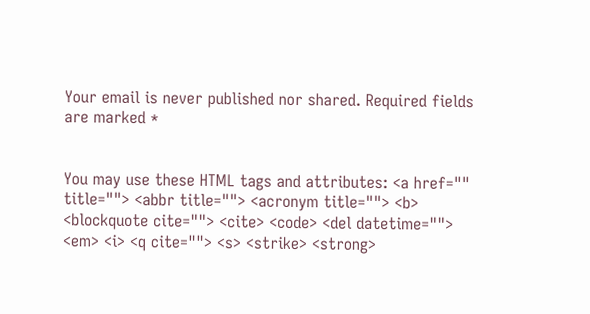Your email is never published nor shared. Required fields are marked *


You may use these HTML tags and attributes: <a href="" title=""> <abbr title=""> <acronym title=""> <b> <blockquote cite=""> <cite> <code> <del datetime=""> <em> <i> <q cite=""> <s> <strike> <strong>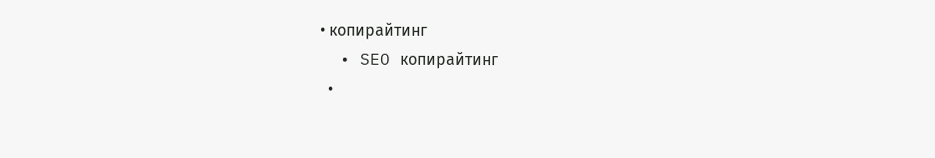• копирайтинг
  • SEO копирайтинг
  •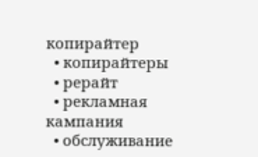копирайтер
  • копирайтеры
  • рерайт
  • рекламная кампания
  • обслуживание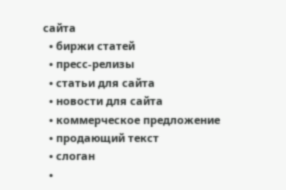сайта
  • биржи статей
  • пресс-релизы
  • статьи для сайта
  • новости для сайта
  • коммерческое предложение
  • продающий текст
  • слоган
  •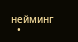нейминг
  •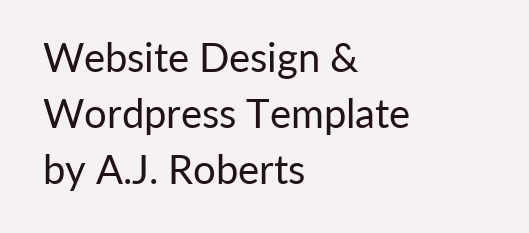Website Design & Wordpress Template by A.J. Roberts